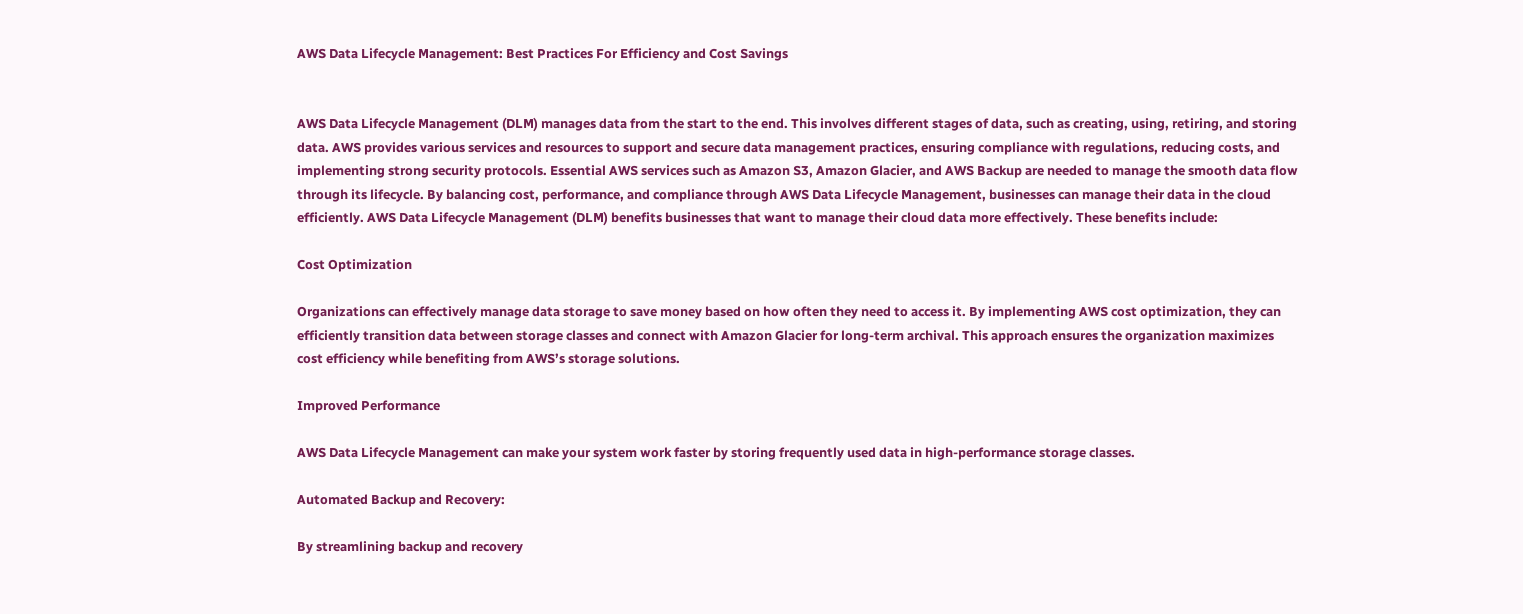AWS Data Lifecycle Management: Best Practices For Efficiency and Cost Savings


AWS Data Lifecycle Management (DLM) manages data from the start to the end. This involves different stages of data, such as creating, using, retiring, and storing data. AWS provides various services and resources to support and secure data management practices, ensuring compliance with regulations, reducing costs, and implementing strong security protocols. Essential AWS services such as Amazon S3, Amazon Glacier, and AWS Backup are needed to manage the smooth data flow through its lifecycle. By balancing cost, performance, and compliance through AWS Data Lifecycle Management, businesses can manage their data in the cloud efficiently. AWS Data Lifecycle Management (DLM) benefits businesses that want to manage their cloud data more effectively. These benefits include:

Cost Optimization

Organizations can effectively manage data storage to save money based on how often they need to access it. By implementing AWS cost optimization, they can efficiently transition data between storage classes and connect with Amazon Glacier for long-term archival. This approach ensures the organization maximizes cost efficiency while benefiting from AWS’s storage solutions.

Improved Performance

AWS Data Lifecycle Management can make your system work faster by storing frequently used data in high-performance storage classes.

Automated Backup and Recovery:

By streamlining backup and recovery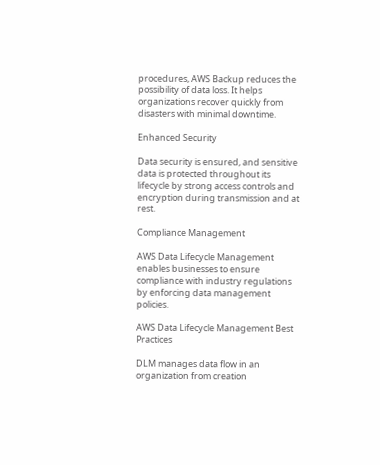procedures, AWS Backup reduces the possibility of data loss. It helps organizations recover quickly from disasters with minimal downtime.

Enhanced Security

Data security is ensured, and sensitive data is protected throughout its lifecycle by strong access controls and encryption during transmission and at rest.

Compliance Management

AWS Data Lifecycle Management enables businesses to ensure compliance with industry regulations by enforcing data management policies.

AWS Data Lifecycle Management Best Practices

DLM manages data flow in an organization from creation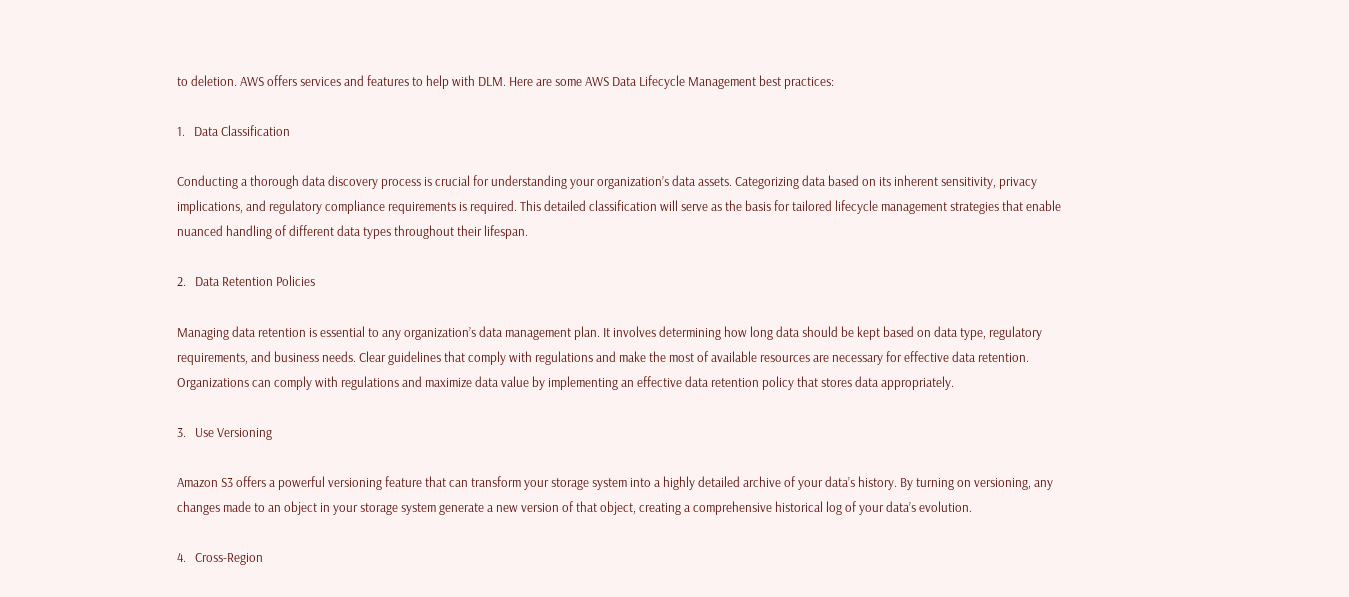to deletion. AWS offers services and features to help with DLM. Here are some AWS Data Lifecycle Management best practices:

1.   Data Classification

Conducting a thorough data discovery process is crucial for understanding your organization’s data assets. Categorizing data based on its inherent sensitivity, privacy implications, and regulatory compliance requirements is required. This detailed classification will serve as the basis for tailored lifecycle management strategies that enable nuanced handling of different data types throughout their lifespan.

2.   Data Retention Policies

Managing data retention is essential to any organization’s data management plan. It involves determining how long data should be kept based on data type, regulatory requirements, and business needs. Clear guidelines that comply with regulations and make the most of available resources are necessary for effective data retention. Organizations can comply with regulations and maximize data value by implementing an effective data retention policy that stores data appropriately.

3.   Use Versioning

Amazon S3 offers a powerful versioning feature that can transform your storage system into a highly detailed archive of your data’s history. By turning on versioning, any changes made to an object in your storage system generate a new version of that object, creating a comprehensive historical log of your data’s evolution.

4.   Cross-Region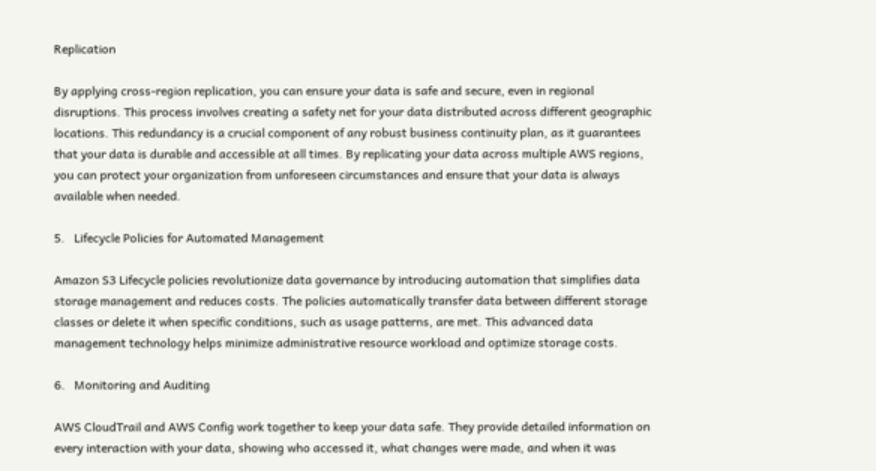Replication

By applying cross-region replication, you can ensure your data is safe and secure, even in regional disruptions. This process involves creating a safety net for your data distributed across different geographic locations. This redundancy is a crucial component of any robust business continuity plan, as it guarantees that your data is durable and accessible at all times. By replicating your data across multiple AWS regions, you can protect your organization from unforeseen circumstances and ensure that your data is always available when needed.

5.   Lifecycle Policies for Automated Management

Amazon S3 Lifecycle policies revolutionize data governance by introducing automation that simplifies data storage management and reduces costs. The policies automatically transfer data between different storage classes or delete it when specific conditions, such as usage patterns, are met. This advanced data management technology helps minimize administrative resource workload and optimize storage costs.

6.   Monitoring and Auditing

AWS CloudTrail and AWS Config work together to keep your data safe. They provide detailed information on every interaction with your data, showing who accessed it, what changes were made, and when it was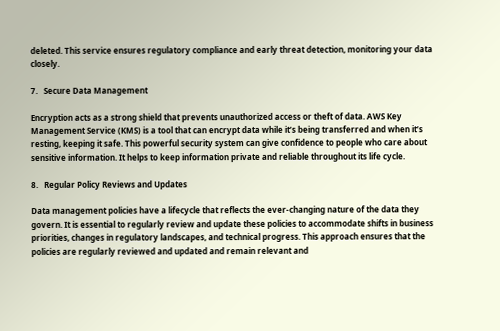deleted. This service ensures regulatory compliance and early threat detection, monitoring your data closely.

7.   Secure Data Management

Encryption acts as a strong shield that prevents unauthorized access or theft of data. AWS Key Management Service (KMS) is a tool that can encrypt data while it’s being transferred and when it’s resting, keeping it safe. This powerful security system can give confidence to people who care about sensitive information. It helps to keep information private and reliable throughout its life cycle.

8.   Regular Policy Reviews and Updates

Data management policies have a lifecycle that reflects the ever-changing nature of the data they govern. It is essential to regularly review and update these policies to accommodate shifts in business priorities, changes in regulatory landscapes, and technical progress. This approach ensures that the policies are regularly reviewed and updated and remain relevant and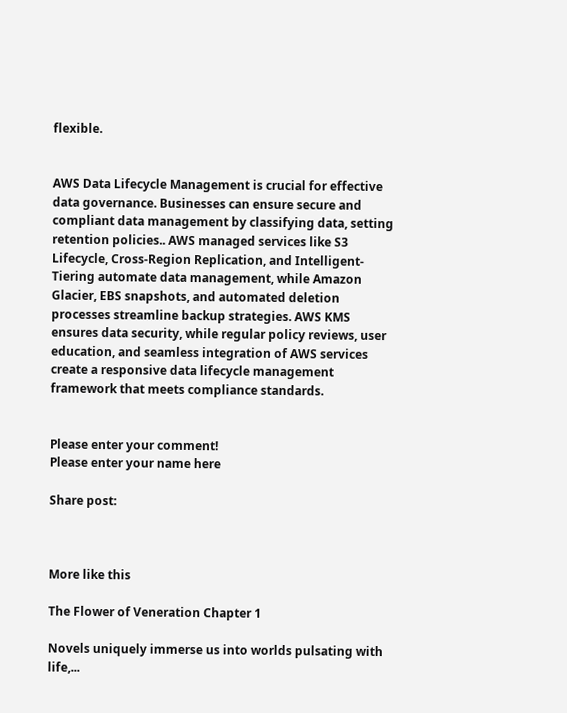flexible.


AWS Data Lifecycle Management is crucial for effective data governance. Businesses can ensure secure and compliant data management by classifying data, setting retention policies.. AWS managed services like S3 Lifecycle, Cross-Region Replication, and Intelligent-Tiering automate data management, while Amazon Glacier, EBS snapshots, and automated deletion processes streamline backup strategies. AWS KMS ensures data security, while regular policy reviews, user education, and seamless integration of AWS services create a responsive data lifecycle management framework that meets compliance standards.


Please enter your comment!
Please enter your name here

Share post:



More like this

The Flower of Veneration Chapter 1

Novels uniquely immerse us into worlds pulsating with life,...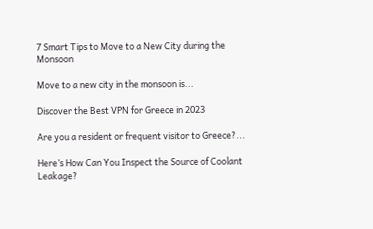7 Smart Tips to Move to a New City during the Monsoon

Move to a new city in the monsoon is...

Discover the Best VPN for Greece in 2023

Are you a resident or frequent visitor to Greece?...

Here’s How Can You Inspect the Source of Coolant Leakage?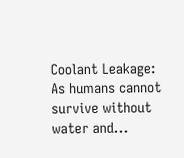Coolant Leakage: As humans cannot survive without water and...